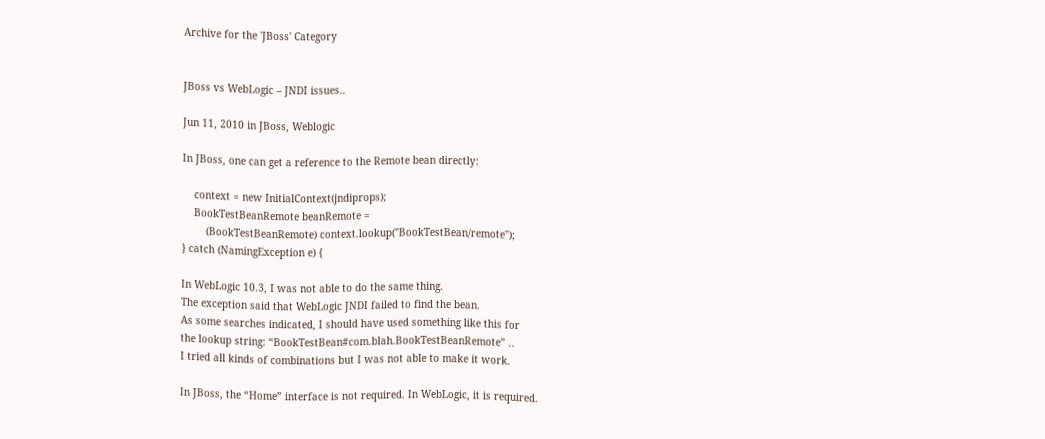Archive for the 'JBoss' Category


JBoss vs WebLogic – JNDI issues..

Jun 11, 2010 in JBoss, Weblogic

In JBoss, one can get a reference to the Remote bean directly:

    context = new InitialContext(jndiprops);
    BookTestBeanRemote beanRemote =
        (BookTestBeanRemote) context.lookup("BookTestBean/remote");
} catch (NamingException e) {

In WebLogic 10.3, I was not able to do the same thing.
The exception said that WebLogic JNDI failed to find the bean.
As some searches indicated, I should have used something like this for
the lookup string: “BookTestBean#com.blah.BookTestBeanRemote” ..
I tried all kinds of combinations but I was not able to make it work.

In JBoss, the “Home” interface is not required. In WebLogic, it is required.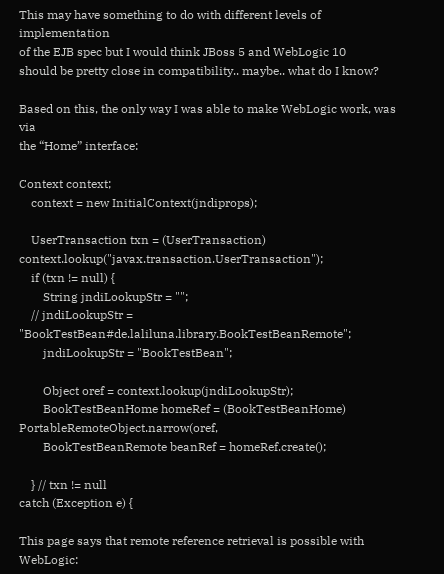This may have something to do with different levels of implementation
of the EJB spec but I would think JBoss 5 and WebLogic 10
should be pretty close in compatibility.. maybe.. what do I know?

Based on this, the only way I was able to make WebLogic work, was via
the “Home” interface:

Context context;
    context = new InitialContext(jndiprops);

    UserTransaction txn = (UserTransaction) context.lookup("javax.transaction.UserTransaction");
    if (txn != null) {
        String jndiLookupStr = "";
    // jndiLookupStr = "BookTestBean#de.laliluna.library.BookTestBeanRemote";
        jndiLookupStr = "BookTestBean";

        Object oref = context.lookup(jndiLookupStr);
        BookTestBeanHome homeRef = (BookTestBeanHome) PortableRemoteObject.narrow(oref,
        BookTestBeanRemote beanRef = homeRef.create();

    } // txn != null
catch (Exception e) {

This page says that remote reference retrieval is possible with WebLogic: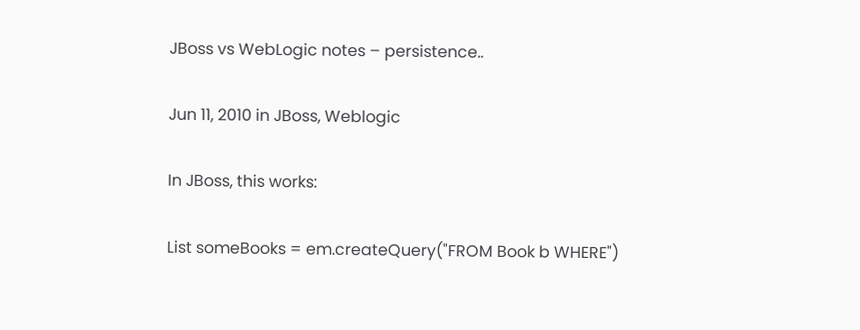JBoss vs WebLogic notes – persistence..

Jun 11, 2010 in JBoss, Weblogic

In JBoss, this works:

List someBooks = em.createQuery("FROM Book b WHERE")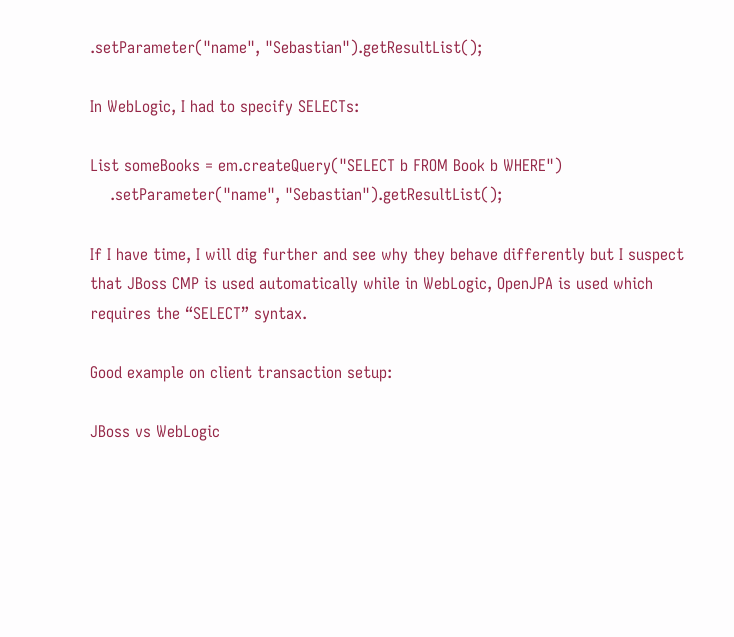.setParameter("name", "Sebastian").getResultList();

In WebLogic, I had to specify SELECTs:

List someBooks = em.createQuery("SELECT b FROM Book b WHERE")
    .setParameter("name", "Sebastian").getResultList();

If I have time, I will dig further and see why they behave differently but I suspect
that JBoss CMP is used automatically while in WebLogic, OpenJPA is used which
requires the “SELECT” syntax.

Good example on client transaction setup:

JBoss vs WebLogic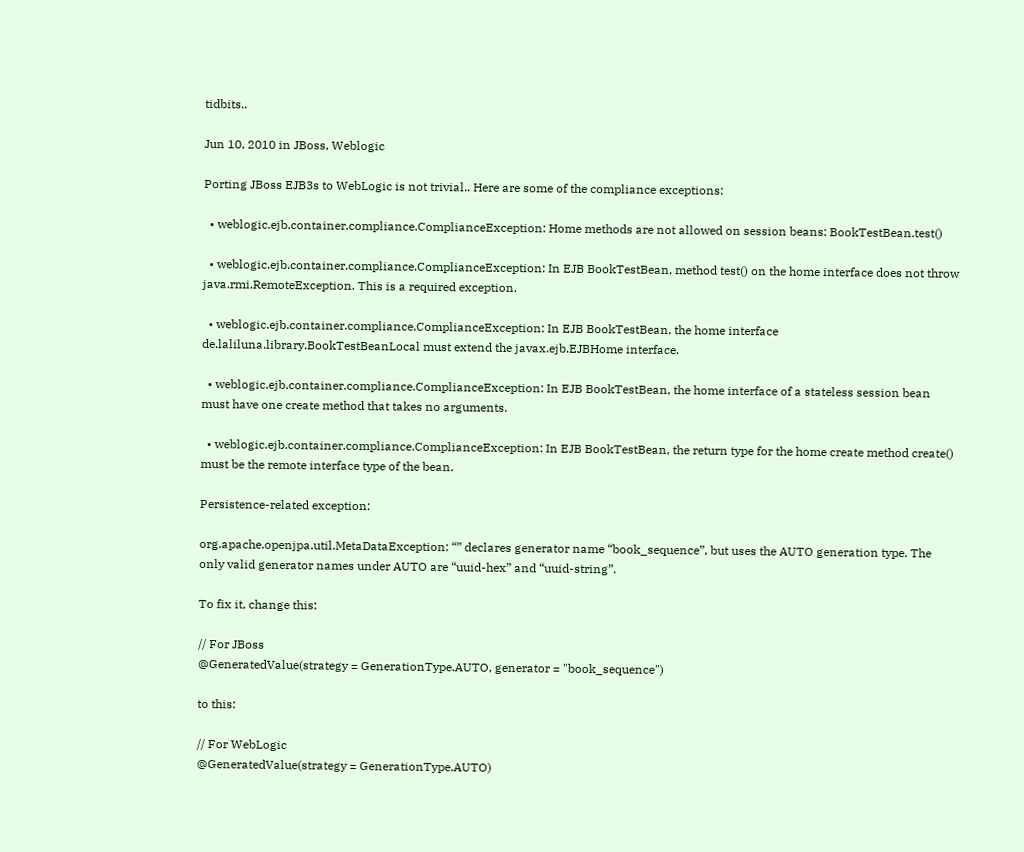tidbits..

Jun 10, 2010 in JBoss, Weblogic

Porting JBoss EJB3s to WebLogic is not trivial.. Here are some of the compliance exceptions:

  • weblogic.ejb.container.compliance.ComplianceException: Home methods are not allowed on session beans: BookTestBean.test()

  • weblogic.ejb.container.compliance.ComplianceException: In EJB BookTestBean, method test() on the home interface does not throw java.rmi.RemoteException. This is a required exception.

  • weblogic.ejb.container.compliance.ComplianceException: In EJB BookTestBean, the home interface de.laliluna.library.BookTestBeanLocal must extend the javax.ejb.EJBHome interface.

  • weblogic.ejb.container.compliance.ComplianceException: In EJB BookTestBean, the home interface of a stateless session bean must have one create method that takes no arguments.

  • weblogic.ejb.container.compliance.ComplianceException: In EJB BookTestBean, the return type for the home create method create() must be the remote interface type of the bean.

Persistence-related exception:

org.apache.openjpa.util.MetaDataException: “” declares generator name “book_sequence”, but uses the AUTO generation type. The only valid generator names under AUTO are “uuid-hex” and “uuid-string”.

To fix it, change this:

// For JBoss
@GeneratedValue(strategy = GenerationType.AUTO, generator = "book_sequence")

to this:

// For WebLogic
@GeneratedValue(strategy = GenerationType.AUTO)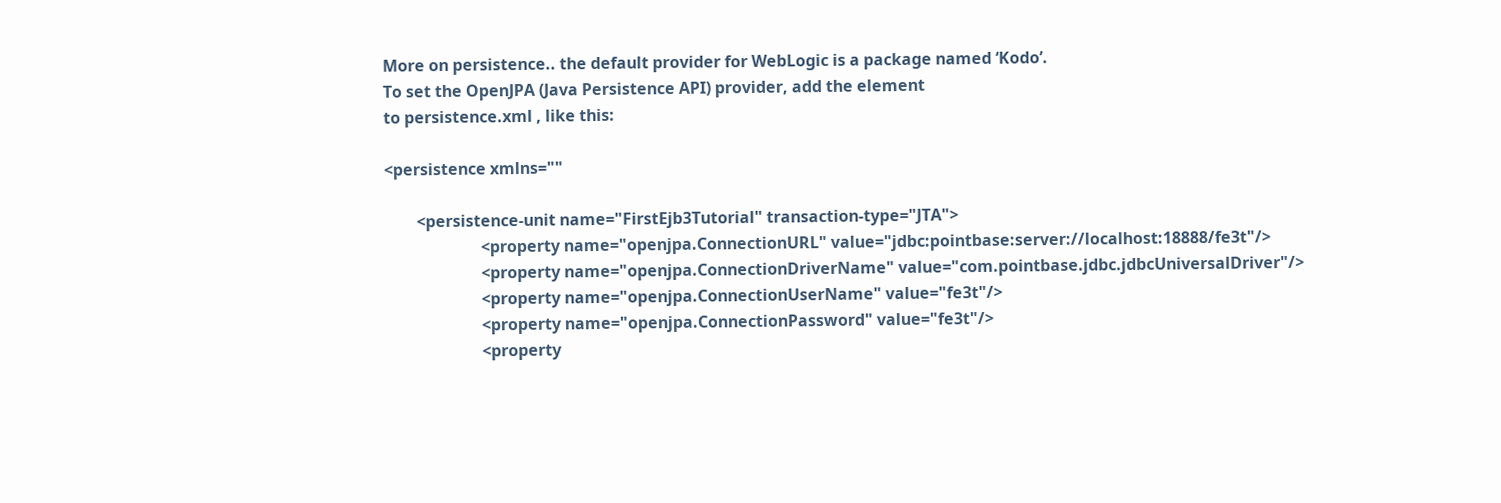More on persistence.. the default provider for WebLogic is a package named ‘Kodo’.
To set the OpenJPA (Java Persistence API) provider, add the element
to persistence.xml , like this:

<persistence xmlns=""

        <persistence-unit name="FirstEjb3Tutorial" transaction-type="JTA">
                        <property name="openjpa.ConnectionURL" value="jdbc:pointbase:server://localhost:18888/fe3t"/>
                        <property name="openjpa.ConnectionDriverName" value="com.pointbase.jdbc.jdbcUniversalDriver"/>
                        <property name="openjpa.ConnectionUserName" value="fe3t"/>
                        <property name="openjpa.ConnectionPassword" value="fe3t"/>
                        <property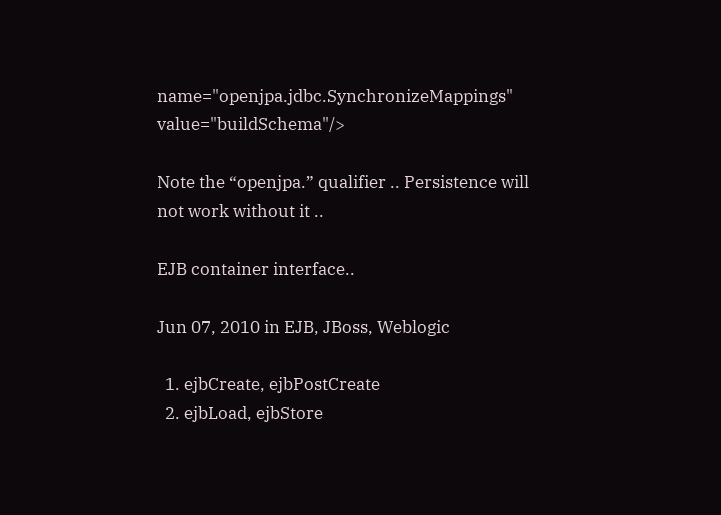name="openjpa.jdbc.SynchronizeMappings" value="buildSchema"/>

Note the “openjpa.” qualifier .. Persistence will not work without it ..

EJB container interface..

Jun 07, 2010 in EJB, JBoss, Weblogic

  1. ejbCreate, ejbPostCreate
  2. ejbLoad, ejbStore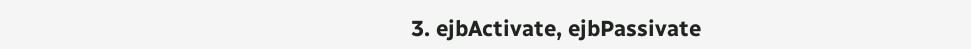3. ejbActivate, ejbPassivate